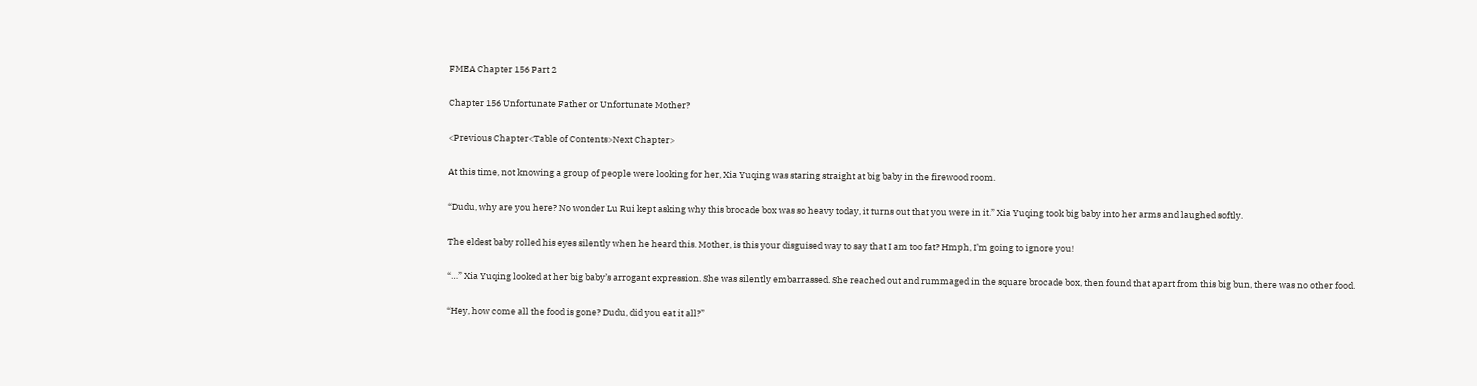FMEA Chapter 156 Part 2

Chapter 156 Unfortunate Father or Unfortunate Mother?

<Previous Chapter<Table of Contents>Next Chapter>

At this time, not knowing a group of people were looking for her, Xia Yuqing was staring straight at big baby in the firewood room.

“Dudu, why are you here? No wonder Lu Rui kept asking why this brocade box was so heavy today, it turns out that you were in it.” Xia Yuqing took big baby into her arms and laughed softly.

The eldest baby rolled his eyes silently when he heard this. Mother, is this your disguised way to say that I am too fat? Hmph, I’m going to ignore you!

“…” Xia Yuqing looked at her big baby’s arrogant expression. She was silently embarrassed. She reached out and rummaged in the square brocade box, then found that apart from this big bun, there was no other food.

“Hey, how come all the food is gone? Dudu, did you eat it all?”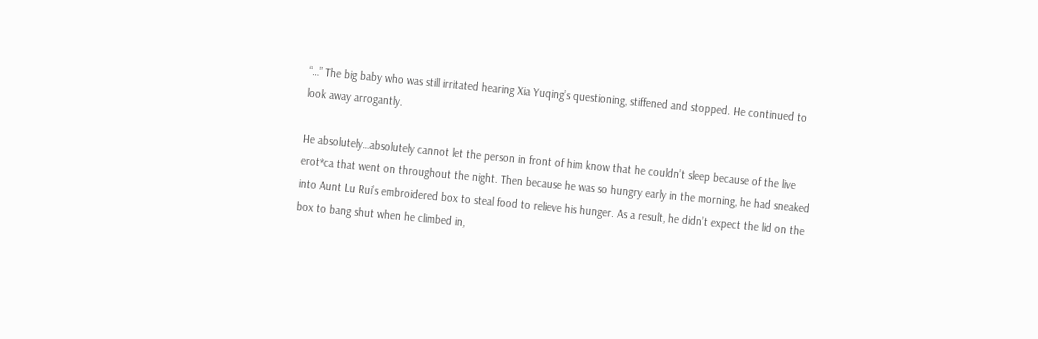“…” The big baby who was still irritated hearing Xia Yuqing’s questioning, stiffened and stopped. He continued to look away arrogantly.

He absolutely…absolutely cannot let the person in front of him know that he couldn’t sleep because of the live erot*ca that went on throughout the night. Then because he was so hungry early in the morning, he had sneaked into Aunt Lu Rui’s embroidered box to steal food to relieve his hunger. As a result, he didn’t expect the lid on the box to bang shut when he climbed in,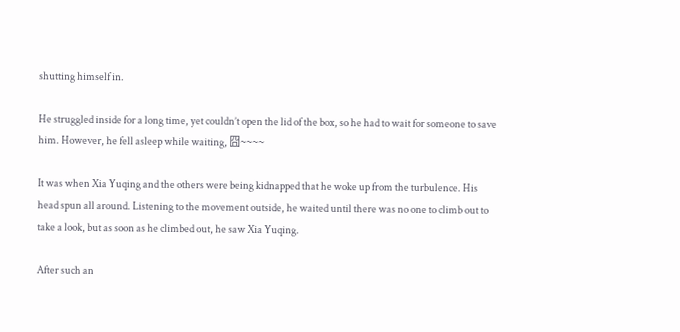shutting himself in.

He struggled inside for a long time, yet couldn’t open the lid of the box, so he had to wait for someone to save him. However, he fell asleep while waiting, 囧~~~~

It was when Xia Yuqing and the others were being kidnapped that he woke up from the turbulence. His head spun all around. Listening to the movement outside, he waited until there was no one to climb out to take a look, but as soon as he climbed out, he saw Xia Yuqing.

After such an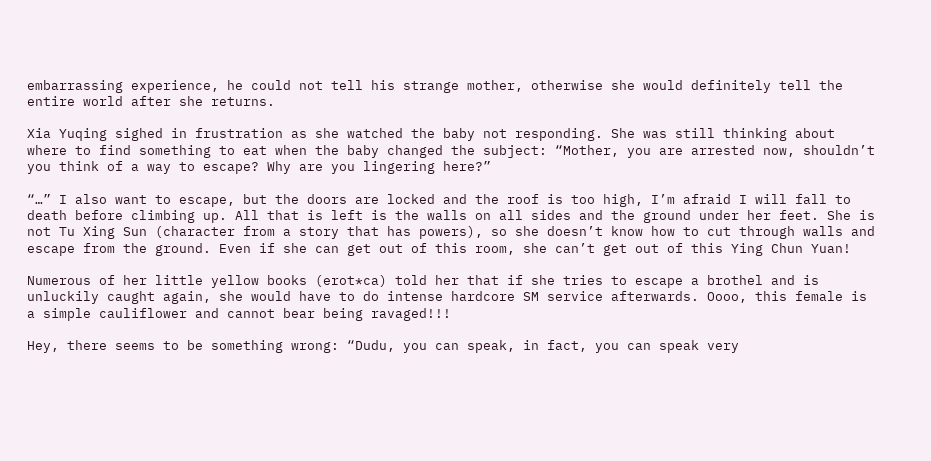embarrassing experience, he could not tell his strange mother, otherwise she would definitely tell the entire world after she returns.

Xia Yuqing sighed in frustration as she watched the baby not responding. She was still thinking about where to find something to eat when the baby changed the subject: “Mother, you are arrested now, shouldn’t you think of a way to escape? Why are you lingering here?”

“…” I also want to escape, but the doors are locked and the roof is too high, I’m afraid I will fall to death before climbing up. All that is left is the walls on all sides and the ground under her feet. She is not Tu Xing Sun (character from a story that has powers), so she doesn’t know how to cut through walls and escape from the ground. Even if she can get out of this room, she can’t get out of this Ying Chun Yuan!

Numerous of her little yellow books (erot*ca) told her that if she tries to escape a brothel and is unluckily caught again, she would have to do intense hardcore SM service afterwards. Oooo, this female is a simple cauliflower and cannot bear being ravaged!!!

Hey, there seems to be something wrong: “Dudu, you can speak, in fact, you can speak very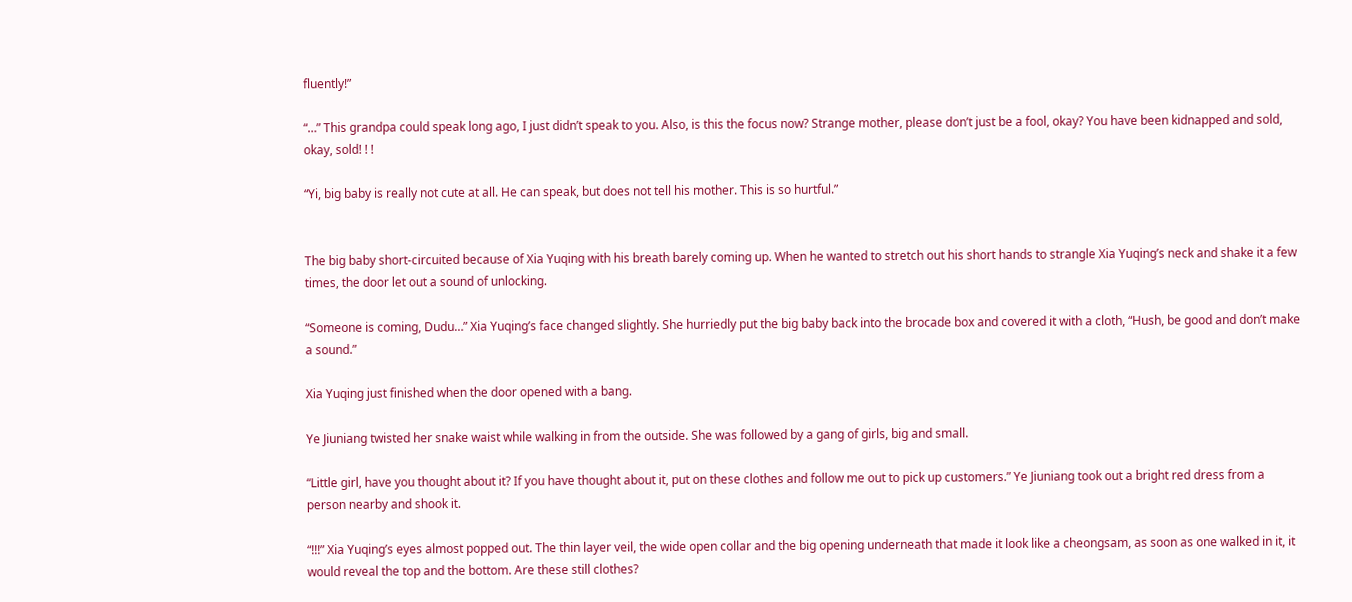fluently!”

“…” This grandpa could speak long ago, I just didn’t speak to you. Also, is this the focus now? Strange mother, please don’t just be a fool, okay? You have been kidnapped and sold, okay, sold! ! !

“Yi, big baby is really not cute at all. He can speak, but does not tell his mother. This is so hurtful.”


The big baby short-circuited because of Xia Yuqing with his breath barely coming up. When he wanted to stretch out his short hands to strangle Xia Yuqing’s neck and shake it a few times, the door let out a sound of unlocking.

“Someone is coming, Dudu…” Xia Yuqing’s face changed slightly. She hurriedly put the big baby back into the brocade box and covered it with a cloth, “Hush, be good and don’t make a sound.”

Xia Yuqing just finished when the door opened with a bang.

Ye Jiuniang twisted her snake waist while walking in from the outside. She was followed by a gang of girls, big and small.

“Little girl, have you thought about it? If you have thought about it, put on these clothes and follow me out to pick up customers.” Ye Jiuniang took out a bright red dress from a person nearby and shook it.

“!!!” Xia Yuqing’s eyes almost popped out. The thin layer veil, the wide open collar and the big opening underneath that made it look like a cheongsam, as soon as one walked in it, it would reveal the top and the bottom. Are these still clothes?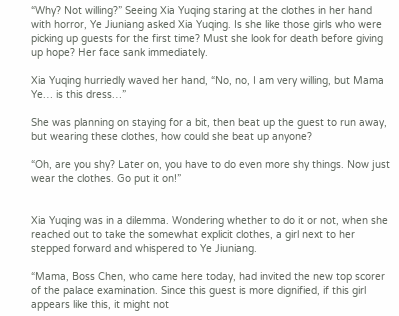“Why? Not willing?” Seeing Xia Yuqing staring at the clothes in her hand with horror, Ye Jiuniang asked Xia Yuqing. Is she like those girls who were picking up guests for the first time? Must she look for death before giving up hope? Her face sank immediately.

Xia Yuqing hurriedly waved her hand, “No, no, I am very willing, but Mama Ye… is this dress…”

She was planning on staying for a bit, then beat up the guest to run away, but wearing these clothes, how could she beat up anyone?

“Oh, are you shy? Later on, you have to do even more shy things. Now just wear the clothes. Go put it on!”


Xia Yuqing was in a dilemma. Wondering whether to do it or not, when she reached out to take the somewhat explicit clothes, a girl next to her stepped forward and whispered to Ye Jiuniang.

“Mama, Boss Chen, who came here today, had invited the new top scorer of the palace examination. Since this guest is more dignified, if this girl appears like this, it might not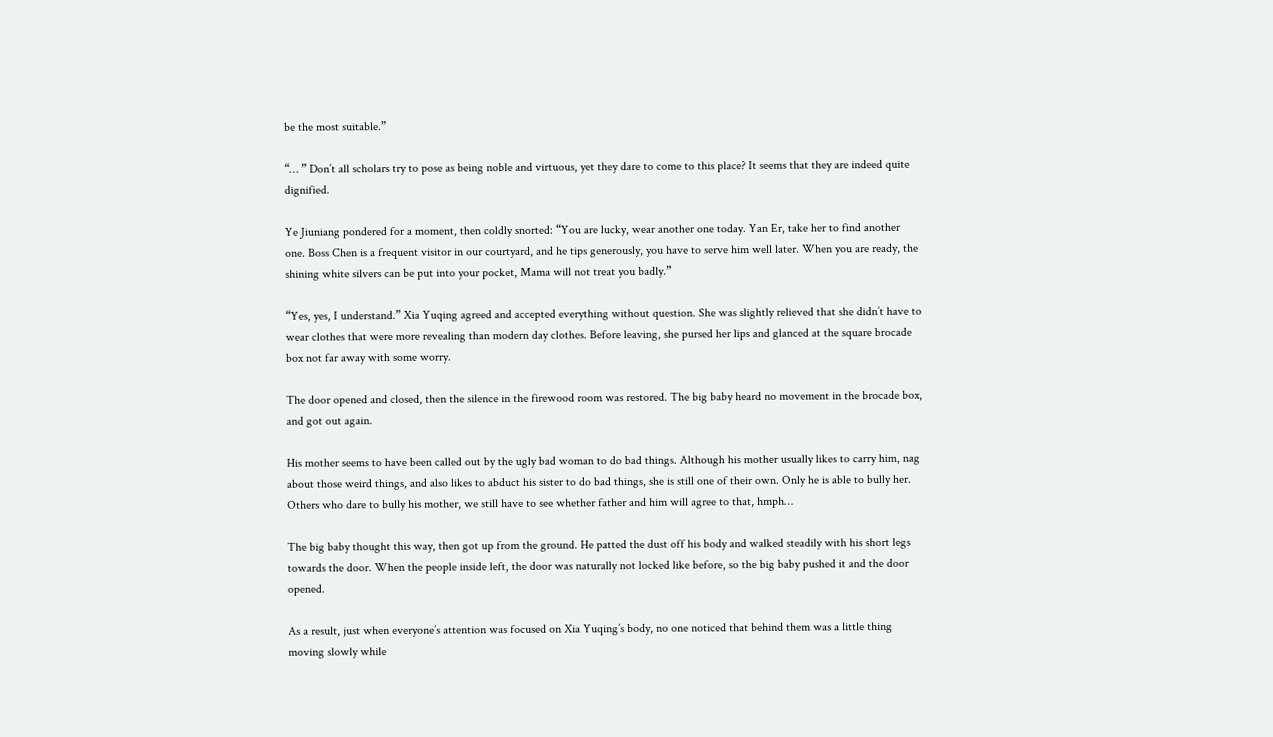be the most suitable.”

“… ” Don’t all scholars try to pose as being noble and virtuous, yet they dare to come to this place? It seems that they are indeed quite dignified.

Ye Jiuniang pondered for a moment, then coldly snorted: “You are lucky, wear another one today. Yan Er, take her to find another one. Boss Chen is a frequent visitor in our courtyard, and he tips generously, you have to serve him well later. When you are ready, the shining white silvers can be put into your pocket, Mama will not treat you badly.”

“Yes, yes, I understand.” Xia Yuqing agreed and accepted everything without question. She was slightly relieved that she didn’t have to wear clothes that were more revealing than modern day clothes. Before leaving, she pursed her lips and glanced at the square brocade box not far away with some worry.

The door opened and closed, then the silence in the firewood room was restored. The big baby heard no movement in the brocade box, and got out again.

His mother seems to have been called out by the ugly bad woman to do bad things. Although his mother usually likes to carry him, nag about those weird things, and also likes to abduct his sister to do bad things, she is still one of their own. Only he is able to bully her. Others who dare to bully his mother, we still have to see whether father and him will agree to that, hmph…

The big baby thought this way, then got up from the ground. He patted the dust off his body and walked steadily with his short legs towards the door. When the people inside left, the door was naturally not locked like before, so the big baby pushed it and the door opened.

As a result, just when everyone’s attention was focused on Xia Yuqing’s body, no one noticed that behind them was a little thing moving slowly while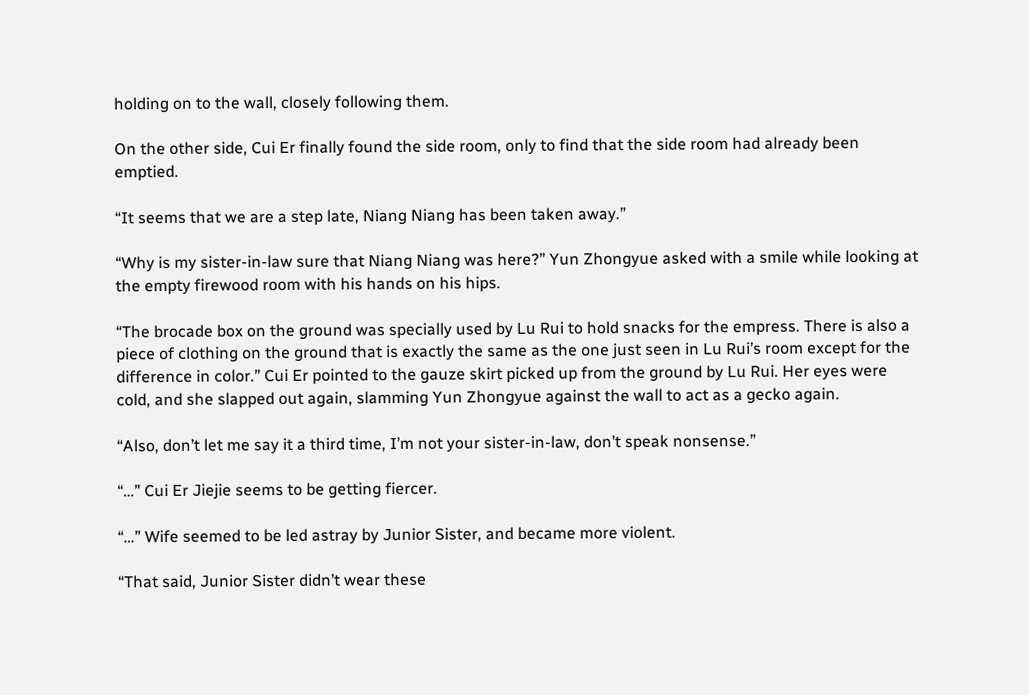holding on to the wall, closely following them.

On the other side, Cui Er finally found the side room, only to find that the side room had already been emptied.

“It seems that we are a step late, Niang Niang has been taken away.”

“Why is my sister-in-law sure that Niang Niang was here?” Yun Zhongyue asked with a smile while looking at the empty firewood room with his hands on his hips.

“The brocade box on the ground was specially used by Lu Rui to hold snacks for the empress. There is also a piece of clothing on the ground that is exactly the same as the one just seen in Lu Rui’s room except for the difference in color.” Cui Er pointed to the gauze skirt picked up from the ground by Lu Rui. Her eyes were cold, and she slapped out again, slamming Yun Zhongyue against the wall to act as a gecko again.

“Also, don’t let me say it a third time, I’m not your sister-in-law, don’t speak nonsense.”

“…” Cui Er Jiejie seems to be getting fiercer.

“…” Wife seemed to be led astray by Junior Sister, and became more violent.

“That said, Junior Sister didn’t wear these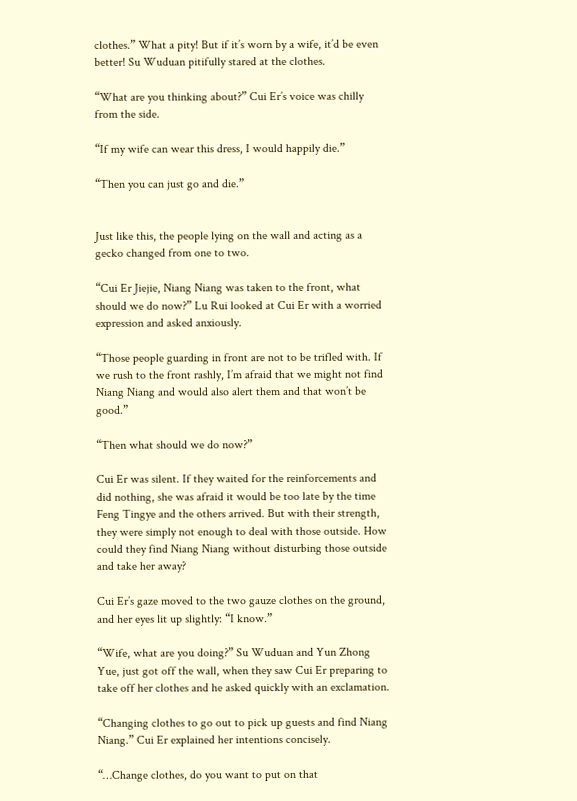clothes.” What a pity! But if it’s worn by a wife, it’d be even better! Su Wuduan pitifully stared at the clothes.

“What are you thinking about?” Cui Er’s voice was chilly from the side.

“If my wife can wear this dress, I would happily die.”

“Then you can just go and die.”


Just like this, the people lying on the wall and acting as a gecko changed from one to two.

“Cui Er Jiejie, Niang Niang was taken to the front, what should we do now?” Lu Rui looked at Cui Er with a worried expression and asked anxiously.

“Those people guarding in front are not to be trifled with. If we rush to the front rashly, I’m afraid that we might not find Niang Niang and would also alert them and that won’t be good.”

“Then what should we do now?”

Cui Er was silent. If they waited for the reinforcements and did nothing, she was afraid it would be too late by the time Feng Tingye and the others arrived. But with their strength, they were simply not enough to deal with those outside. How could they find Niang Niang without disturbing those outside and take her away?

Cui Er’s gaze moved to the two gauze clothes on the ground, and her eyes lit up slightly: “I know.”

“Wife, what are you doing?” Su Wuduan and Yun Zhong Yue, just got off the wall, when they saw Cui Er preparing to take off her clothes and he asked quickly with an exclamation.

“Changing clothes to go out to pick up guests and find Niang Niang.” Cui Er explained her intentions concisely.

“…Change clothes, do you want to put on that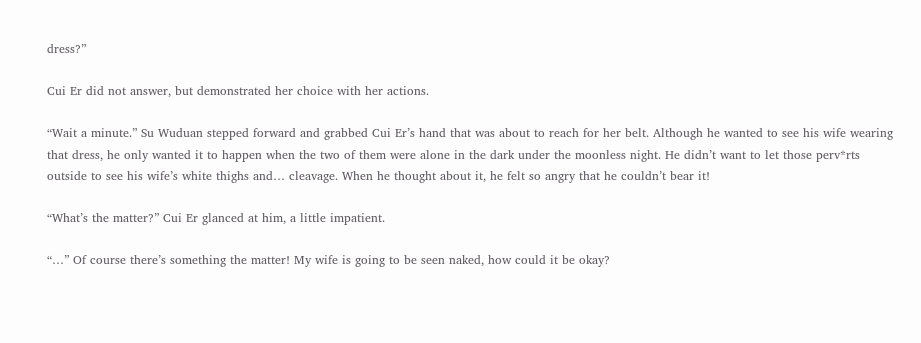dress?”

Cui Er did not answer, but demonstrated her choice with her actions.

“Wait a minute.” Su Wuduan stepped forward and grabbed Cui Er’s hand that was about to reach for her belt. Although he wanted to see his wife wearing that dress, he only wanted it to happen when the two of them were alone in the dark under the moonless night. He didn’t want to let those perv*rts outside to see his wife’s white thighs and… cleavage. When he thought about it, he felt so angry that he couldn’t bear it!

“What’s the matter?” Cui Er glanced at him, a little impatient.

“…” Of course there’s something the matter! My wife is going to be seen naked, how could it be okay?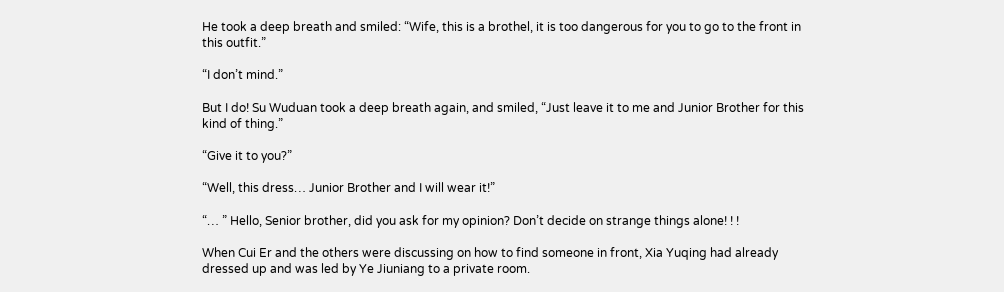He took a deep breath and smiled: “Wife, this is a brothel, it is too dangerous for you to go to the front in this outfit.”

“I don’t mind.”

But I do! Su Wuduan took a deep breath again, and smiled, “Just leave it to me and Junior Brother for this kind of thing.”

“Give it to you?”

“Well, this dress… Junior Brother and I will wear it!”

“… ” Hello, Senior brother, did you ask for my opinion? Don’t decide on strange things alone! ! !

When Cui Er and the others were discussing on how to find someone in front, Xia Yuqing had already dressed up and was led by Ye Jiuniang to a private room.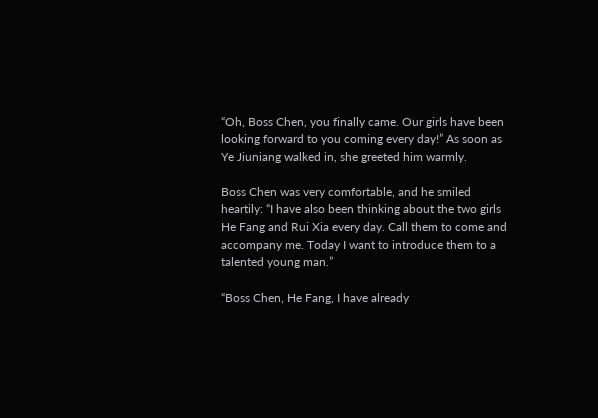“Oh, Boss Chen, you finally came. Our girls have been looking forward to you coming every day!” As soon as Ye Jiuniang walked in, she greeted him warmly.

Boss Chen was very comfortable, and he smiled heartily: “I have also been thinking about the two girls He Fang and Rui Xia every day. Call them to come and accompany me. Today I want to introduce them to a talented young man.”

“Boss Chen, He Fang, I have already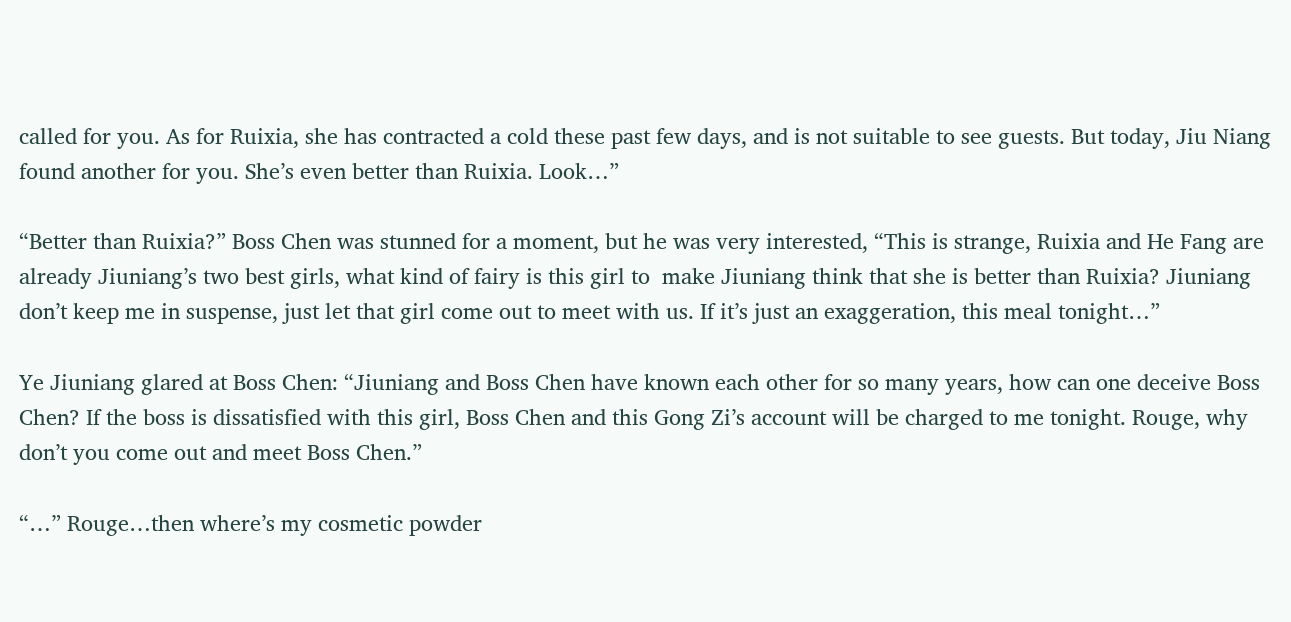called for you. As for Ruixia, she has contracted a cold these past few days, and is not suitable to see guests. But today, Jiu Niang found another for you. She’s even better than Ruixia. Look…”

“Better than Ruixia?” Boss Chen was stunned for a moment, but he was very interested, “This is strange, Ruixia and He Fang are already Jiuniang’s two best girls, what kind of fairy is this girl to  make Jiuniang think that she is better than Ruixia? Jiuniang don’t keep me in suspense, just let that girl come out to meet with us. If it’s just an exaggeration, this meal tonight…”

Ye Jiuniang glared at Boss Chen: “Jiuniang and Boss Chen have known each other for so many years, how can one deceive Boss Chen? If the boss is dissatisfied with this girl, Boss Chen and this Gong Zi’s account will be charged to me tonight. Rouge, why don’t you come out and meet Boss Chen.”

“…” Rouge…then where’s my cosmetic powder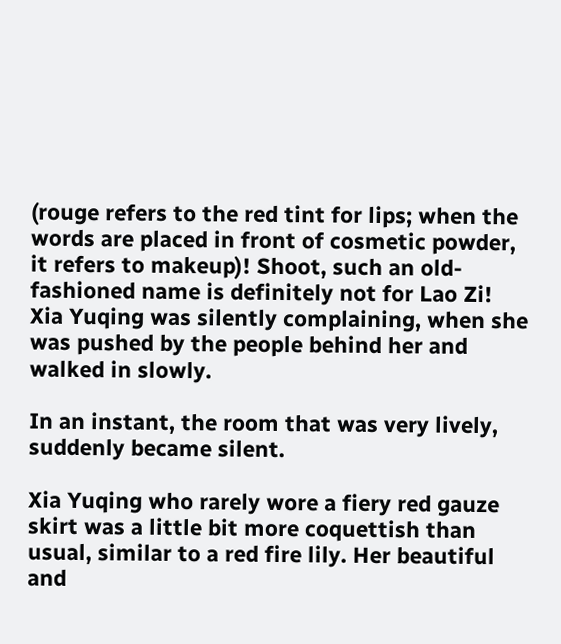(rouge refers to the red tint for lips; when the words are placed in front of cosmetic powder, it refers to makeup)! Shoot, such an old-fashioned name is definitely not for Lao Zi! Xia Yuqing was silently complaining, when she was pushed by the people behind her and walked in slowly.

In an instant, the room that was very lively, suddenly became silent.

Xia Yuqing who rarely wore a fiery red gauze skirt was a little bit more coquettish than usual, similar to a red fire lily. Her beautiful and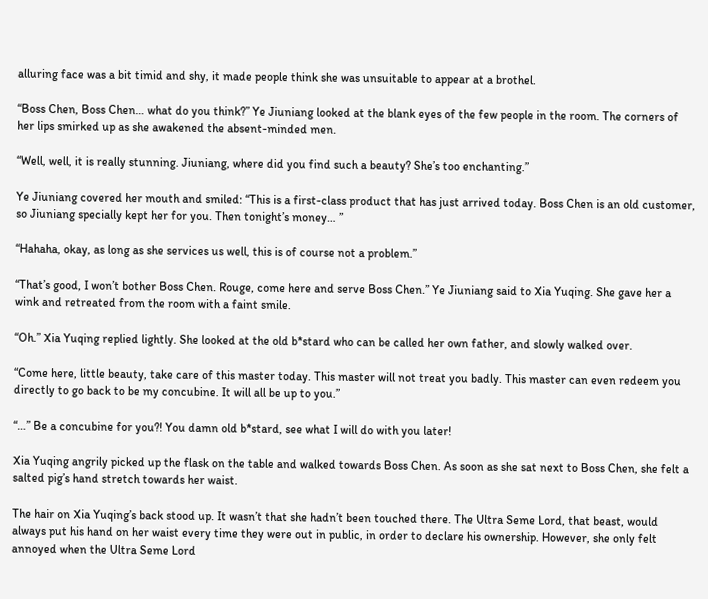alluring face was a bit timid and shy, it made people think she was unsuitable to appear at a brothel.

“Boss Chen, Boss Chen… what do you think?” Ye Jiuniang looked at the blank eyes of the few people in the room. The corners of her lips smirked up as she awakened the absent-minded men.

“Well, well, it is really stunning. Jiuniang, where did you find such a beauty? She’s too enchanting.”

Ye Jiuniang covered her mouth and smiled: “This is a first-class product that has just arrived today. Boss Chen is an old customer, so Jiuniang specially kept her for you. Then tonight’s money… ”

“Hahaha, okay, as long as she services us well, this is of course not a problem.”

“That’s good, I won’t bother Boss Chen. Rouge, come here and serve Boss Chen.” Ye Jiuniang said to Xia Yuqing. She gave her a wink and retreated from the room with a faint smile.

“Oh.” Xia Yuqing replied lightly. She looked at the old b*stard who can be called her own father, and slowly walked over.

“Come here, little beauty, take care of this master today. This master will not treat you badly. This master can even redeem you directly to go back to be my concubine. It will all be up to you.”

“…” Be a concubine for you?! You damn old b*stard, see what I will do with you later!

Xia Yuqing angrily picked up the flask on the table and walked towards Boss Chen. As soon as she sat next to Boss Chen, she felt a salted pig’s hand stretch towards her waist.

The hair on Xia Yuqing’s back stood up. It wasn’t that she hadn’t been touched there. The Ultra Seme Lord, that beast, would always put his hand on her waist every time they were out in public, in order to declare his ownership. However, she only felt annoyed when the Ultra Seme Lord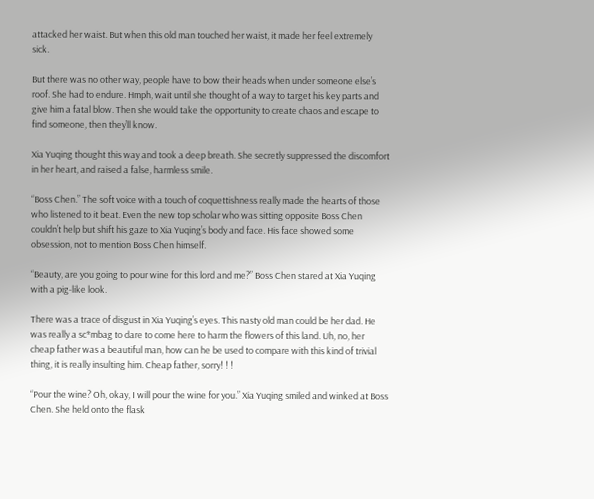attacked her waist. But when this old man touched her waist, it made her feel extremely sick.

But there was no other way, people have to bow their heads when under someone else’s roof. She had to endure. Hmph, wait until she thought of a way to target his key parts and give him a fatal blow. Then she would take the opportunity to create chaos and escape to find someone, then they’ll know.

Xia Yuqing thought this way and took a deep breath. She secretly suppressed the discomfort in her heart, and raised a false, harmless smile.

“Boss Chen.” The soft voice with a touch of coquettishness really made the hearts of those who listened to it beat. Even the new top scholar who was sitting opposite Boss Chen couldn’t help but shift his gaze to Xia Yuqing’s body and face. His face showed some obsession, not to mention Boss Chen himself.

“Beauty, are you going to pour wine for this lord and me?” Boss Chen stared at Xia Yuqing with a pig-like look.

There was a trace of disgust in Xia Yuqing’s eyes. This nasty old man could be her dad. He was really a sc*mbag to dare to come here to harm the flowers of this land. Uh, no, her cheap father was a beautiful man, how can he be used to compare with this kind of trivial thing, it is really insulting him. Cheap father, sorry! ! !

“Pour the wine? Oh, okay, I will pour the wine for you.” Xia Yuqing smiled and winked at Boss Chen. She held onto the flask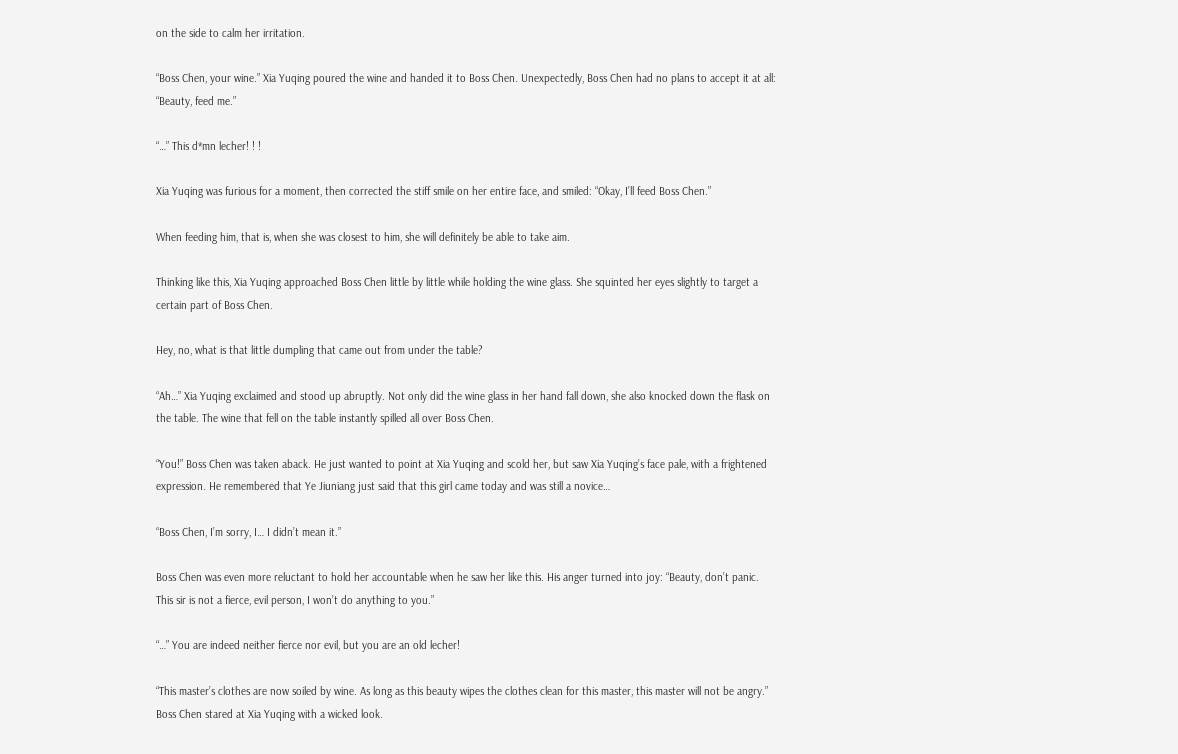on the side to calm her irritation.

“Boss Chen, your wine.” Xia Yuqing poured the wine and handed it to Boss Chen. Unexpectedly, Boss Chen had no plans to accept it at all: “Beauty, feed me.”

“…” This d*mn lecher! ! !

Xia Yuqing was furious for a moment, then corrected the stiff smile on her entire face, and smiled: “Okay, I’ll feed Boss Chen.”

When feeding him, that is, when she was closest to him, she will definitely be able to take aim.

Thinking like this, Xia Yuqing approached Boss Chen little by little while holding the wine glass. She squinted her eyes slightly to target a certain part of Boss Chen.

Hey, no, what is that little dumpling that came out from under the table?

“Ah…” Xia Yuqing exclaimed and stood up abruptly. Not only did the wine glass in her hand fall down, she also knocked down the flask on the table. The wine that fell on the table instantly spilled all over Boss Chen.

“You!” Boss Chen was taken aback. He just wanted to point at Xia Yuqing and scold her, but saw Xia Yuqing’s face pale, with a frightened expression. He remembered that Ye Jiuniang just said that this girl came today and was still a novice…

“Boss Chen, I’m sorry, I… I didn’t mean it.”

Boss Chen was even more reluctant to hold her accountable when he saw her like this. His anger turned into joy: “Beauty, don’t panic. This sir is not a fierce, evil person, I won’t do anything to you.”

“…” You are indeed neither fierce nor evil, but you are an old lecher!

“This master’s clothes are now soiled by wine. As long as this beauty wipes the clothes clean for this master, this master will not be angry.” Boss Chen stared at Xia Yuqing with a wicked look.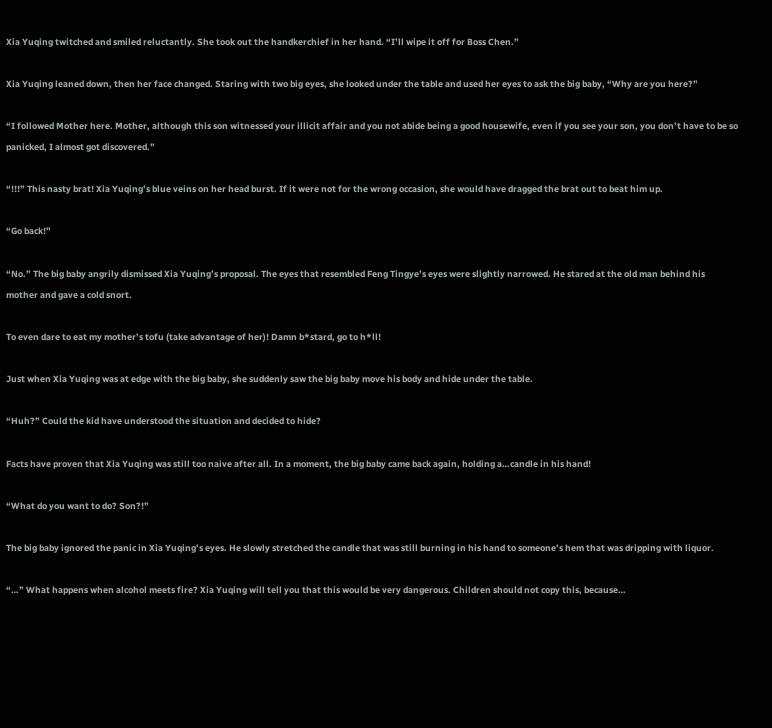Xia Yuqing twitched and smiled reluctantly. She took out the handkerchief in her hand. “I’ll wipe it off for Boss Chen.”

Xia Yuqing leaned down, then her face changed. Staring with two big eyes, she looked under the table and used her eyes to ask the big baby, “Why are you here?”

“I followed Mother here. Mother, although this son witnessed your illicit affair and you not abide being a good housewife, even if you see your son, you don’t have to be so panicked, I almost got discovered.”

“!!!” This nasty brat! Xia Yuqing’s blue veins on her head burst. If it were not for the wrong occasion, she would have dragged the brat out to beat him up.

“Go back!”

“No.” The big baby angrily dismissed Xia Yuqing’s proposal. The eyes that resembled Feng Tingye’s eyes were slightly narrowed. He stared at the old man behind his mother and gave a cold snort.

To even dare to eat my mother’s tofu (take advantage of her)! Damn b*stard, go to h*ll!

Just when Xia Yuqing was at edge with the big baby, she suddenly saw the big baby move his body and hide under the table.

“Huh?” Could the kid have understood the situation and decided to hide?

Facts have proven that Xia Yuqing was still too naive after all. In a moment, the big baby came back again, holding a…candle in his hand!

“What do you want to do? Son?!”

The big baby ignored the panic in Xia Yuqing’s eyes. He slowly stretched the candle that was still burning in his hand to someone’s hem that was dripping with liquor.

“…” What happens when alcohol meets fire? Xia Yuqing will tell you that this would be very dangerous. Children should not copy this, because…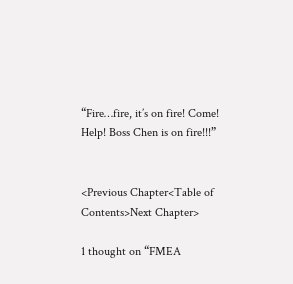“Fire…fire, it’s on fire! Come! Help! Boss Chen is on fire!!!”


<Previous Chapter<Table of Contents>Next Chapter>

1 thought on “FMEA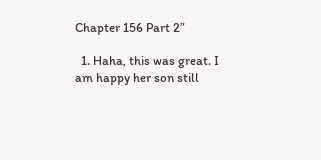Chapter 156 Part 2”

  1. Haha, this was great. I am happy her son still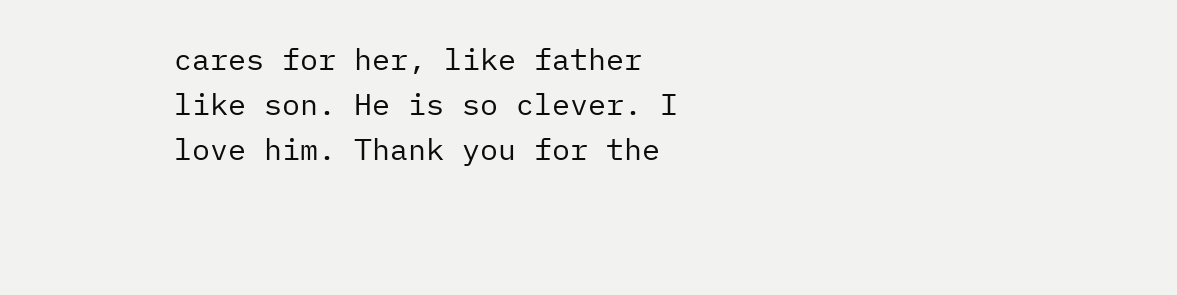cares for her, like father like son. He is so clever. I love him. Thank you for the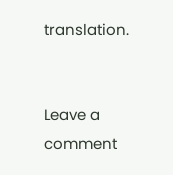translation.


Leave a comment